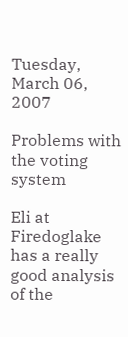Tuesday, March 06, 2007

Problems with the voting system

Eli at Firedoglake has a really good analysis of the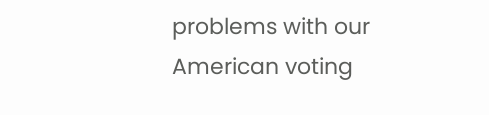problems with our American voting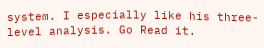system. I especially like his three-level analysis. Go Read it.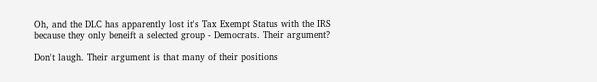Oh, and the DLC has apparently lost it's Tax Exempt Status with the IRS because they only beneift a selected group - Democrats. Their argument?

Don't laugh. Their argument is that many of their positions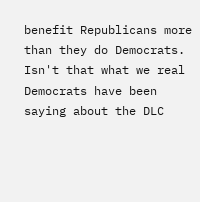benefit Republicans more than they do Democrats. Isn't that what we real Democrats have been saying about the DLC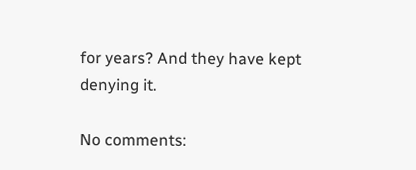for years? And they have kept denying it.

No comments: